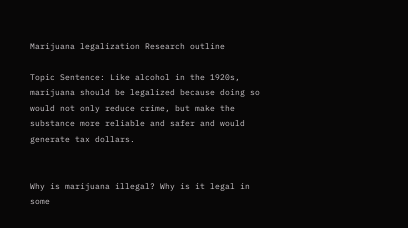Marijuana legalization Research outline

Topic Sentence: Like alcohol in the 1920s, marijuana should be legalized because doing so would not only reduce crime, but make the substance more reliable and safer and would generate tax dollars.


Why is marijuana illegal? Why is it legal in some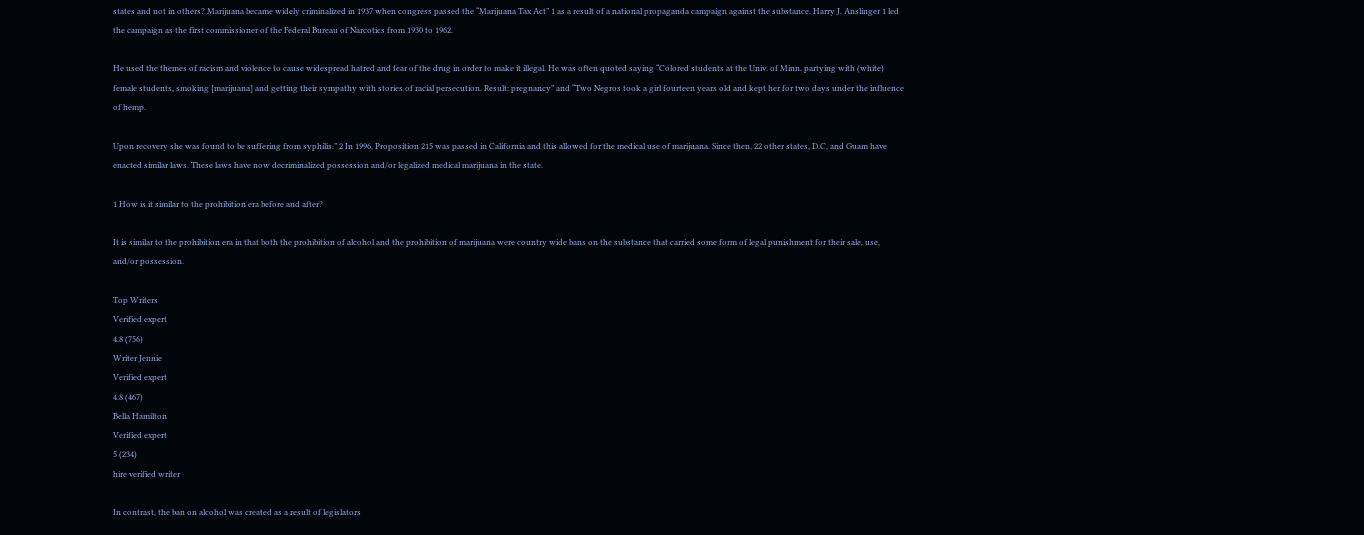states and not in others? Marijuana became widely criminalized in 1937 when congress passed the “Marijuana Tax Act” 1 as a result of a national propaganda campaign against the substance. Harry J. Anslinger 1 led the campaign as the first commissioner of the Federal Bureau of Narcotics from 1930 to 1962.

He used the themes of racism and violence to cause widespread hatred and fear of the drug in order to make it illegal. He was often quoted saying “Colored students at the Univ. of Minn. partying with (white) female students, smoking [marijuana] and getting their sympathy with stories of racial persecution. Result: pregnancy” and “Two Negros took a girl fourteen years old and kept her for two days under the influence of hemp.

Upon recovery she was found to be suffering from syphilis.” 2 In 1996, Proposition 215 was passed in California and this allowed for the medical use of marijuana. Since then, 22 other states, D.C, and Guam have enacted similar laws. These laws have now decriminalized possession and/or legalized medical marijuana in the state.

1 How is it similar to the prohibition era before and after?

It is similar to the prohibition era in that both the prohibition of alcohol and the prohibition of marijuana were country wide bans on the substance that carried some form of legal punishment for their sale, use, and/or possession.

Top Writers
Verified expert
4.8 (756)
Writer Jennie
Verified expert
4.8 (467)
Bella Hamilton
Verified expert
5 (234)
hire verified writer

In contrast, the ban on alcohol was created as a result of legislators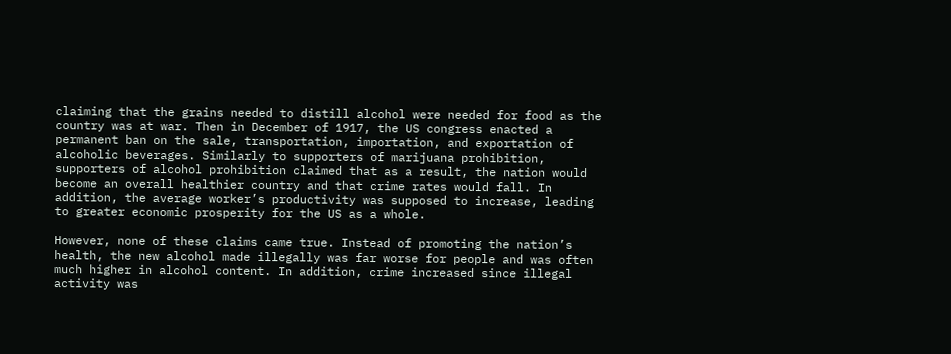claiming that the grains needed to distill alcohol were needed for food as the country was at war. Then in December of 1917, the US congress enacted a permanent ban on the sale, transportation, importation, and exportation of alcoholic beverages. Similarly to supporters of marijuana prohibition, supporters of alcohol prohibition claimed that as a result, the nation would become an overall healthier country and that crime rates would fall. In addition, the average worker’s productivity was supposed to increase, leading to greater economic prosperity for the US as a whole.

However, none of these claims came true. Instead of promoting the nation’s health, the new alcohol made illegally was far worse for people and was often much higher in alcohol content. In addition, crime increased since illegal activity was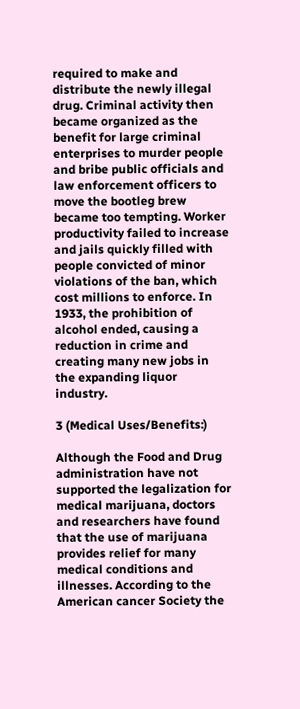required to make and distribute the newly illegal drug. Criminal activity then became organized as the benefit for large criminal enterprises to murder people and bribe public officials and law enforcement officers to move the bootleg brew became too tempting. Worker productivity failed to increase and jails quickly filled with people convicted of minor violations of the ban, which cost millions to enforce. In 1933, the prohibition of alcohol ended, causing a reduction in crime and creating many new jobs in the expanding liquor industry.

3 (Medical Uses/Benefits:)

Although the Food and Drug administration have not supported the legalization for medical marijuana, doctors and researchers have found that the use of marijuana provides relief for many medical conditions and illnesses. According to the American cancer Society the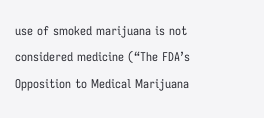use of smoked marijuana is not considered medicine (“The FDA’s Opposition to Medical Marijuana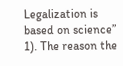Legalization is based on science” 1). The reason the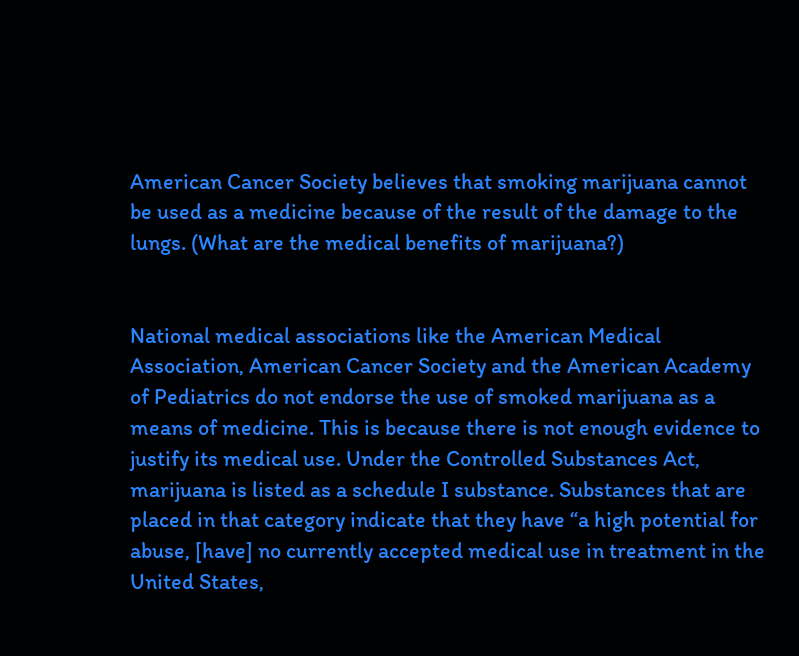American Cancer Society believes that smoking marijuana cannot be used as a medicine because of the result of the damage to the lungs. (What are the medical benefits of marijuana?)


National medical associations like the American Medical Association, American Cancer Society and the American Academy of Pediatrics do not endorse the use of smoked marijuana as a means of medicine. This is because there is not enough evidence to justify its medical use. Under the Controlled Substances Act, marijuana is listed as a schedule I substance. Substances that are placed in that category indicate that they have “a high potential for abuse, [have] no currently accepted medical use in treatment in the United States,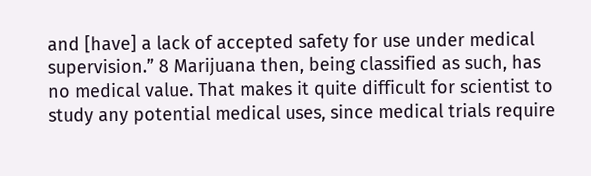and [have] a lack of accepted safety for use under medical supervision.” 8 Marijuana then, being classified as such, has no medical value. That makes it quite difficult for scientist to study any potential medical uses, since medical trials require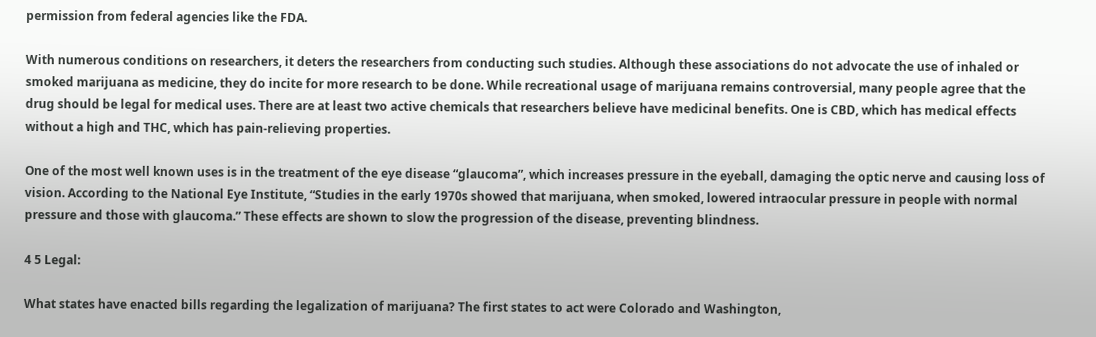permission from federal agencies like the FDA.

With numerous conditions on researchers, it deters the researchers from conducting such studies. Although these associations do not advocate the use of inhaled or smoked marijuana as medicine, they do incite for more research to be done. While recreational usage of marijuana remains controversial, many people agree that the drug should be legal for medical uses. There are at least two active chemicals that researchers believe have medicinal benefits. One is CBD, which has medical effects without a high and THC, which has pain-relieving properties.

One of the most well known uses is in the treatment of the eye disease “glaucoma”, which increases pressure in the eyeball, damaging the optic nerve and causing loss of vision. According to the National Eye Institute, “Studies in the early 1970s showed that marijuana, when smoked, lowered intraocular pressure in people with normal pressure and those with glaucoma.” These effects are shown to slow the progression of the disease, preventing blindness.

4 5 Legal:

What states have enacted bills regarding the legalization of marijuana? The first states to act were Colorado and Washington,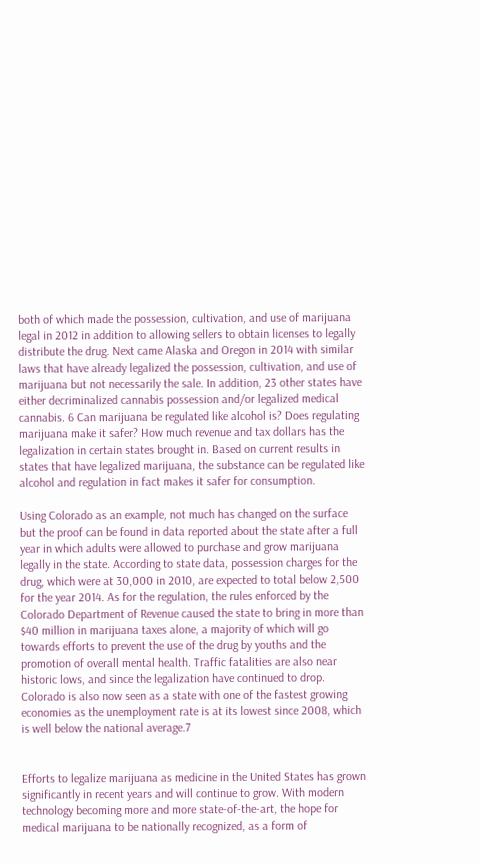both of which made the possession, cultivation, and use of marijuana legal in 2012 in addition to allowing sellers to obtain licenses to legally distribute the drug. Next came Alaska and Oregon in 2014 with similar laws that have already legalized the possession, cultivation, and use of marijuana but not necessarily the sale. In addition, 23 other states have either decriminalized cannabis possession and/or legalized medical cannabis. 6 Can marijuana be regulated like alcohol is? Does regulating marijuana make it safer? How much revenue and tax dollars has the legalization in certain states brought in. Based on current results in states that have legalized marijuana, the substance can be regulated like alcohol and regulation in fact makes it safer for consumption.

Using Colorado as an example, not much has changed on the surface but the proof can be found in data reported about the state after a full year in which adults were allowed to purchase and grow marijuana legally in the state. According to state data, possession charges for the drug, which were at 30,000 in 2010, are expected to total below 2,500 for the year 2014. As for the regulation, the rules enforced by the Colorado Department of Revenue caused the state to bring in more than $40 million in marijuana taxes alone, a majority of which will go towards efforts to prevent the use of the drug by youths and the promotion of overall mental health. Traffic fatalities are also near historic lows, and since the legalization have continued to drop. Colorado is also now seen as a state with one of the fastest growing economies as the unemployment rate is at its lowest since 2008, which is well below the national average.7


Efforts to legalize marijuana as medicine in the United States has grown significantly in recent years and will continue to grow. With modern technology becoming more and more state-of-the-art, the hope for medical marijuana to be nationally recognized, as a form of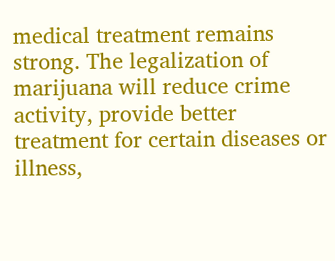medical treatment remains strong. The legalization of marijuana will reduce crime activity, provide better treatment for certain diseases or illness,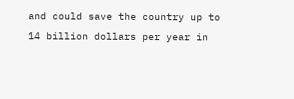and could save the country up to 14 billion dollars per year in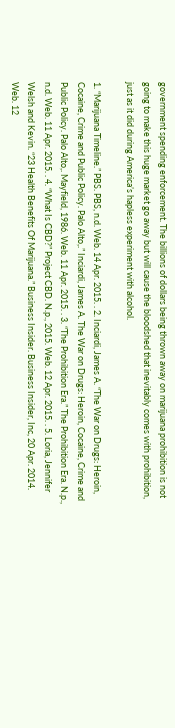government spending enforcement. The billions of dollars being thrown away on marijuana prohibition is not going to make this huge market go away but will cause the bloodshed that inevitably comes with prohibition, just as it did during America’s hapless experiment with alcohol.

1. “Marijuana Timeline.” PBS. PBS, n.d. Web. 14 Apr. 2015. . 2. Inciardi, James A. “The War on Drugs: Heroin, Cocaine, Crime and Public Policy. Palo Alto,.” Inciardi, James A. The War on Drugs: Heroin, Cocaine, Crime and Public Policy. Palo Alto,. Mayfield, 1986. Web. 11 Apr. 2015. . 3. “The Prohibition Era.” The Prohibition Era. N.p., n.d. Web. 11 Apr. 2015. . 4. “What Is CBD?” Project CBD. N.p., 2015. Web. 12 Apr. 2015. . 5. Loria, Jennifer Welsh and Kevin. “23 Health Benefits Of Marijuana.” Business Insider. Business Insider, Inc, 20 Apr. 2014. Web. 12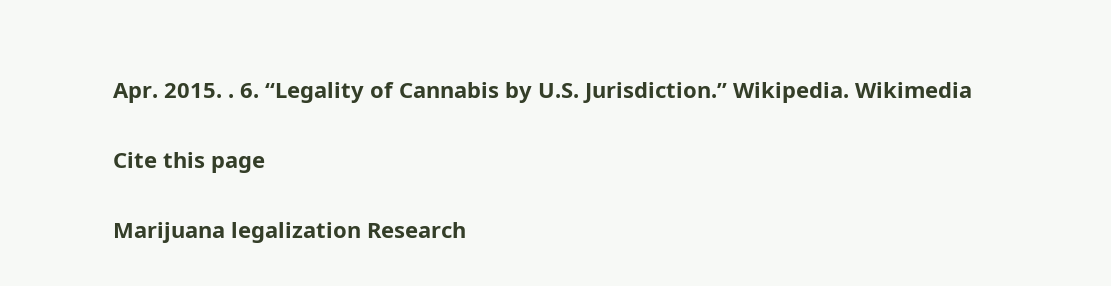Apr. 2015. . 6. “Legality of Cannabis by U.S. Jurisdiction.” Wikipedia. Wikimedia

Cite this page

Marijuana legalization Research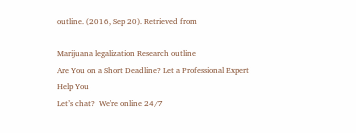outline. (2016, Sep 20). Retrieved from

Marijuana legalization Research outline
Are You on a Short Deadline? Let a Professional Expert Help You
Let’s chat?  We're online 24/7